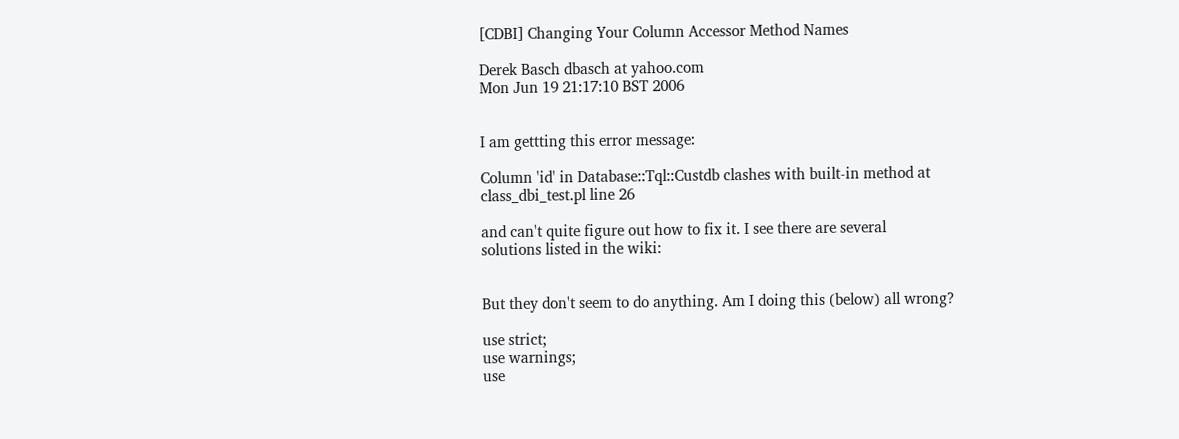[CDBI] Changing Your Column Accessor Method Names

Derek Basch dbasch at yahoo.com
Mon Jun 19 21:17:10 BST 2006


I am gettting this error message:

Column 'id' in Database::Tql::Custdb clashes with built-in method at
class_dbi_test.pl line 26

and can't quite figure out how to fix it. I see there are several
solutions listed in the wiki:


But they don't seem to do anything. Am I doing this (below) all wrong?

use strict;
use warnings;
use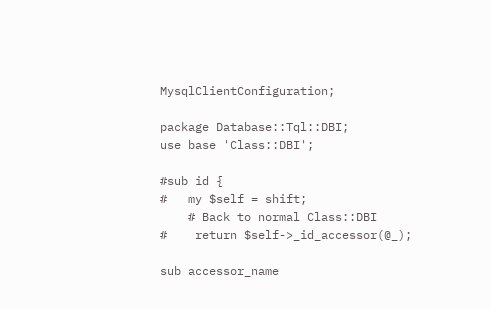MysqlClientConfiguration;

package Database::Tql::DBI;
use base 'Class::DBI';

#sub id {
#   my $self = shift;
    # Back to normal Class::DBI
#    return $self->_id_accessor(@_);

sub accessor_name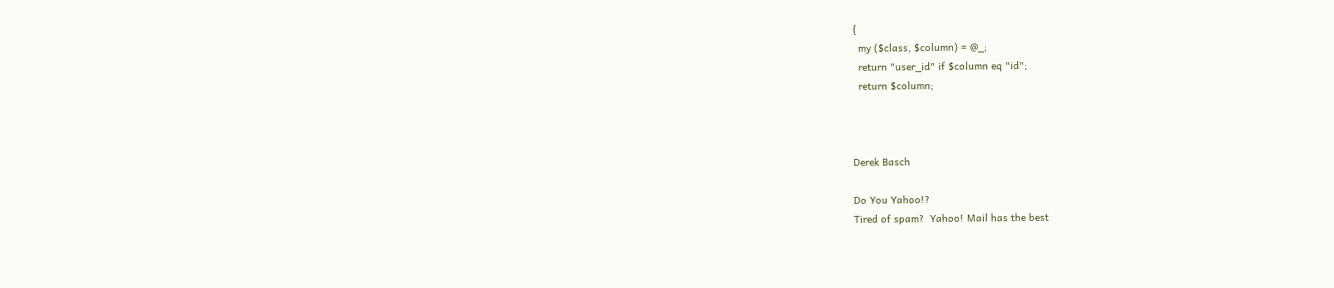{
  my ($class, $column) = @_;
  return "user_id" if $column eq "id";
  return $column;



Derek Basch

Do You Yahoo!?
Tired of spam?  Yahoo! Mail has the best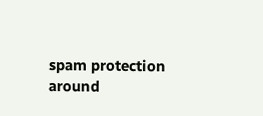spam protection around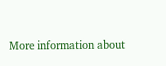More information about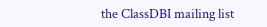the ClassDBI mailing list